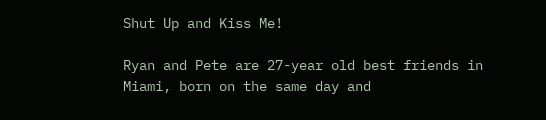Shut Up and Kiss Me!

Ryan and Pete are 27-year old best friends in Miami, born on the same day and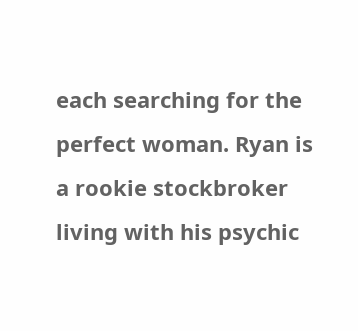each searching for the perfect woman. Ryan is a rookie stockbroker living with his psychic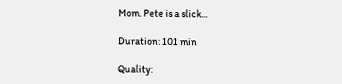Mom. Pete is a slick...

Duration: 101 min

Quality: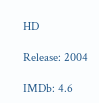HD

Release: 2004

IMDb: 4.6